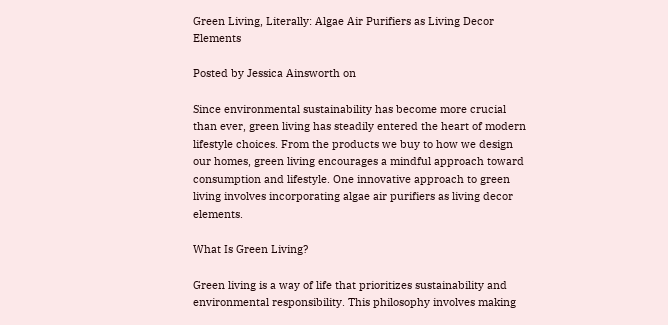Green Living, Literally: Algae Air Purifiers as Living Decor Elements

Posted by Jessica Ainsworth on

Since environmental sustainability has become more crucial than ever, green living has steadily entered the heart of modern lifestyle choices. From the products we buy to how we design our homes, green living encourages a mindful approach toward consumption and lifestyle. One innovative approach to green living involves incorporating algae air purifiers as living decor elements.

What Is Green Living?

Green living is a way of life that prioritizes sustainability and environmental responsibility. This philosophy involves making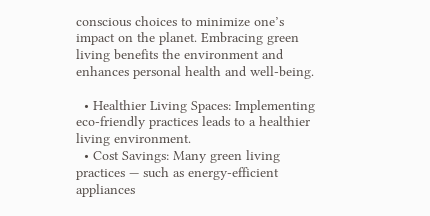conscious choices to minimize one’s impact on the planet. Embracing green living benefits the environment and enhances personal health and well-being.

  • Healthier Living Spaces: Implementing eco-friendly practices leads to a healthier living environment.
  • Cost Savings: Many green living practices — such as energy-efficient appliances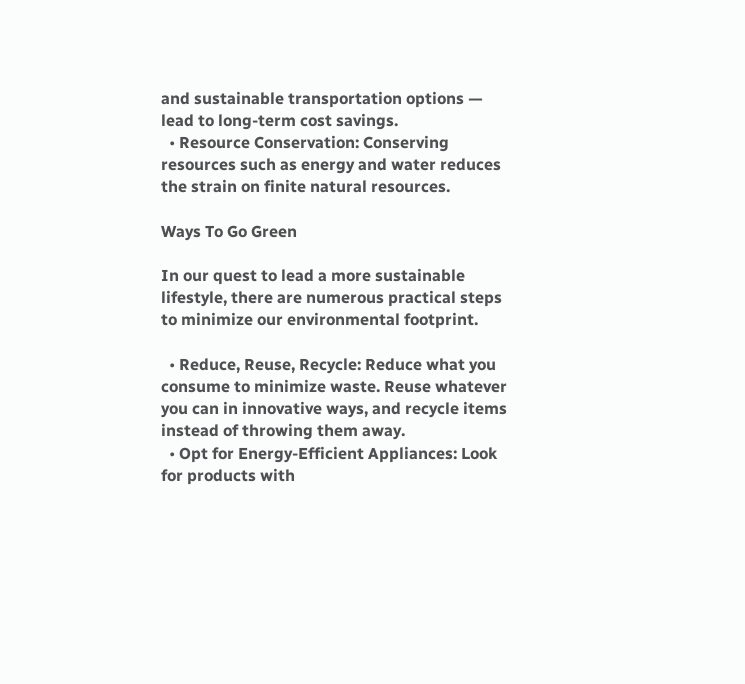and sustainable transportation options — lead to long-term cost savings.
  • Resource Conservation: Conserving resources such as energy and water reduces the strain on finite natural resources.

Ways To Go Green

In our quest to lead a more sustainable lifestyle, there are numerous practical steps to minimize our environmental footprint.

  • Reduce, Reuse, Recycle: Reduce what you consume to minimize waste. Reuse whatever you can in innovative ways, and recycle items instead of throwing them away.
  • Opt for Energy-Efficient Appliances: Look for products with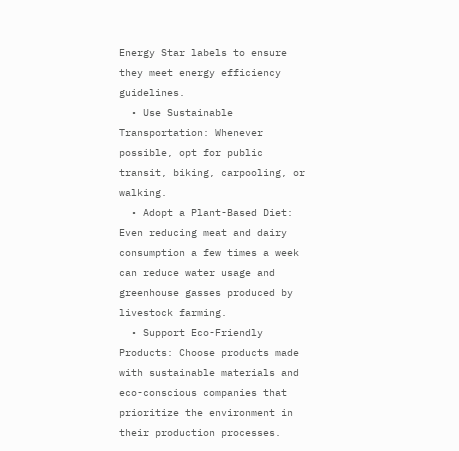Energy Star labels to ensure they meet energy efficiency guidelines.
  • Use Sustainable Transportation: Whenever possible, opt for public transit, biking, carpooling, or walking.
  • Adopt a Plant-Based Diet: Even reducing meat and dairy consumption a few times a week can reduce water usage and greenhouse gasses produced by livestock farming.
  • Support Eco-Friendly Products: Choose products made with sustainable materials and eco-conscious companies that prioritize the environment in their production processes.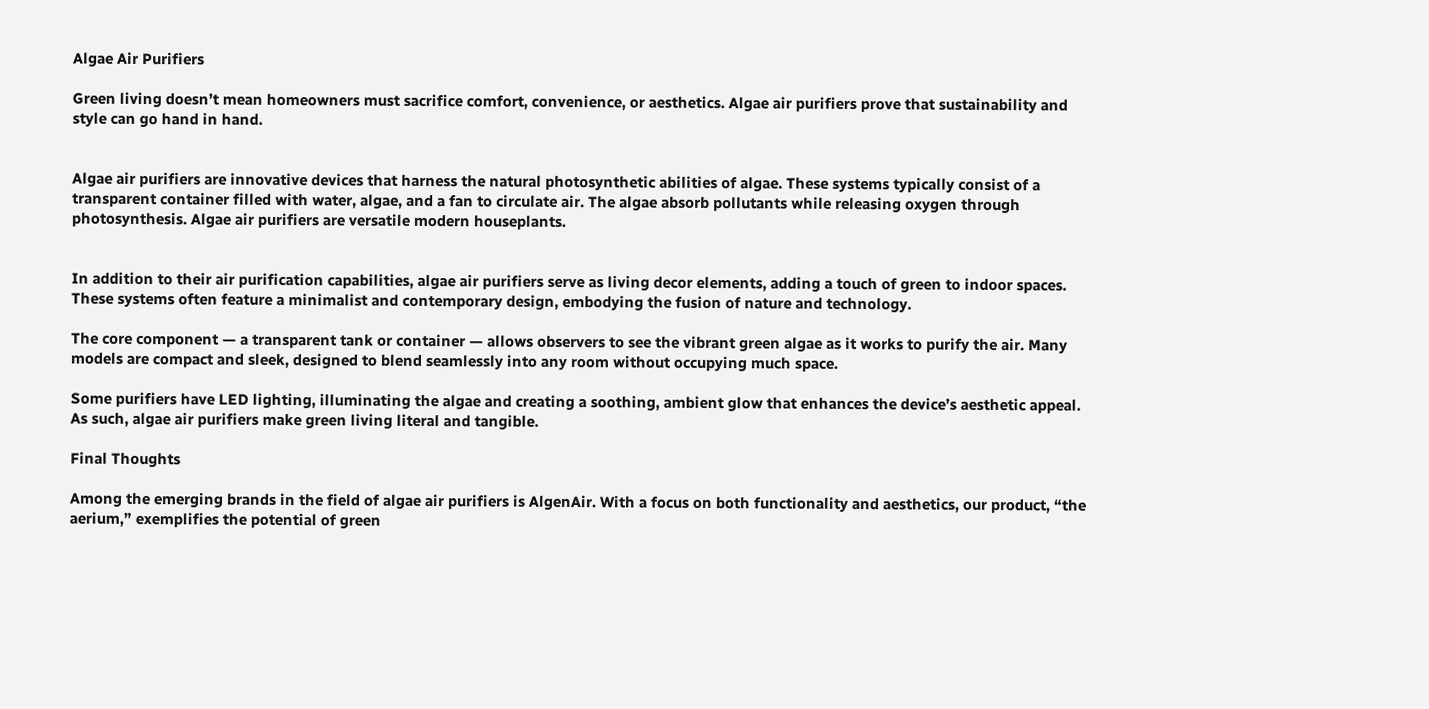Algae Air Purifiers

Green living doesn’t mean homeowners must sacrifice comfort, convenience, or aesthetics. Algae air purifiers prove that sustainability and style can go hand in hand.


Algae air purifiers are innovative devices that harness the natural photosynthetic abilities of algae. These systems typically consist of a transparent container filled with water, algae, and a fan to circulate air. The algae absorb pollutants while releasing oxygen through photosynthesis. Algae air purifiers are versatile modern houseplants.


In addition to their air purification capabilities, algae air purifiers serve as living decor elements, adding a touch of green to indoor spaces. These systems often feature a minimalist and contemporary design, embodying the fusion of nature and technology.

The core component — a transparent tank or container — allows observers to see the vibrant green algae as it works to purify the air. Many models are compact and sleek, designed to blend seamlessly into any room without occupying much space.

Some purifiers have LED lighting, illuminating the algae and creating a soothing, ambient glow that enhances the device’s aesthetic appeal. As such, algae air purifiers make green living literal and tangible.

Final Thoughts

Among the emerging brands in the field of algae air purifiers is AlgenAir. With a focus on both functionality and aesthetics, our product, “the aerium,” exemplifies the potential of green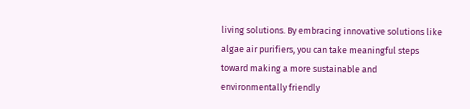living solutions. By embracing innovative solutions like algae air purifiers, you can take meaningful steps toward making a more sustainable and environmentally friendly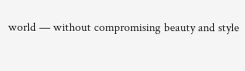world — without compromising beauty and style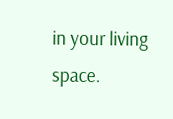in your living space.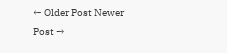← Older Post Newer Post →